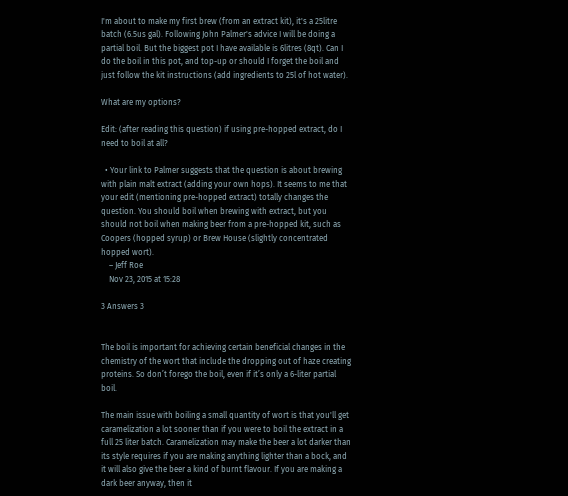I'm about to make my first brew (from an extract kit), it's a 25litre batch (6.5us gal). Following John Palmer's advice I will be doing a partial boil. But the biggest pot I have available is 6litres (8qt). Can I do the boil in this pot, and top-up or should I forget the boil and just follow the kit instructions (add ingredients to 25l of hot water).

What are my options?

Edit: (after reading this question) if using pre-hopped extract, do I need to boil at all?

  • Your link to Palmer suggests that the question is about brewing with plain malt extract (adding your own hops). It seems to me that your edit (mentioning pre-hopped extract) totally changes the question. You should boil when brewing with extract, but you should not boil when making beer from a pre-hopped kit, such as Coopers (hopped syrup) or Brew House (slightly concentrated hopped wort).
    – Jeff Roe
    Nov 23, 2015 at 15:28

3 Answers 3


The boil is important for achieving certain beneficial changes in the chemistry of the wort that include the dropping out of haze creating proteins. So don’t forego the boil, even if it’s only a 6-liter partial boil.

The main issue with boiling a small quantity of wort is that you'll get caramelization a lot sooner than if you were to boil the extract in a full 25 liter batch. Caramelization may make the beer a lot darker than its style requires if you are making anything lighter than a bock, and it will also give the beer a kind of burnt flavour. If you are making a dark beer anyway, then it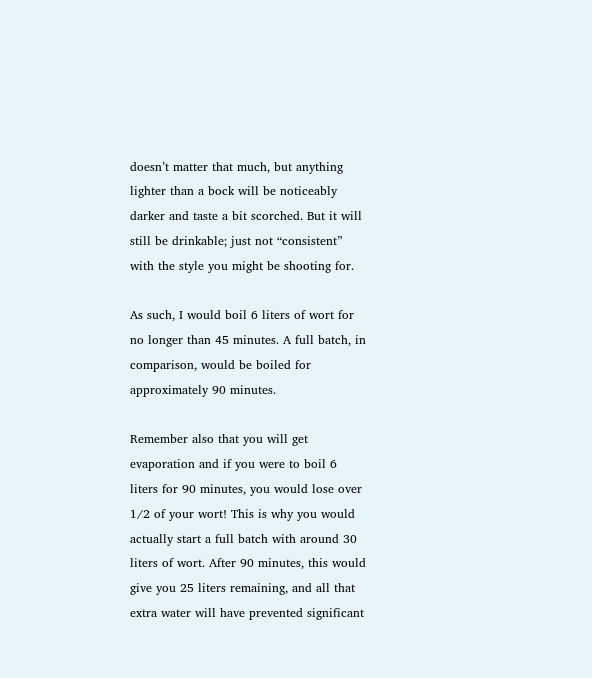doesn’t matter that much, but anything lighter than a bock will be noticeably darker and taste a bit scorched. But it will still be drinkable; just not “consistent” with the style you might be shooting for.

As such, I would boil 6 liters of wort for no longer than 45 minutes. A full batch, in comparison, would be boiled for approximately 90 minutes.

Remember also that you will get evaporation and if you were to boil 6 liters for 90 minutes, you would lose over 1/2 of your wort! This is why you would actually start a full batch with around 30 liters of wort. After 90 minutes, this would give you 25 liters remaining, and all that extra water will have prevented significant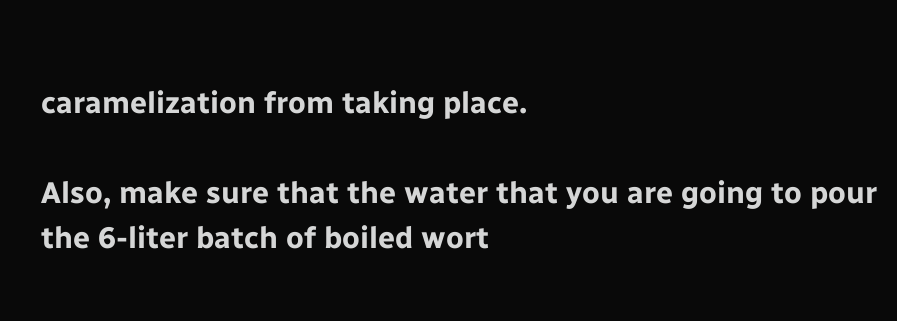caramelization from taking place.

Also, make sure that the water that you are going to pour the 6-liter batch of boiled wort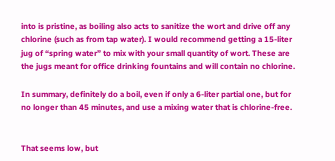into is pristine, as boiling also acts to sanitize the wort and drive off any chlorine (such as from tap water). I would recommend getting a 15-liter jug of “spring water” to mix with your small quantity of wort. These are the jugs meant for office drinking fountains and will contain no chlorine.

In summary, definitely do a boil, even if only a 6-liter partial one, but for no longer than 45 minutes, and use a mixing water that is chlorine-free.


That seems low, but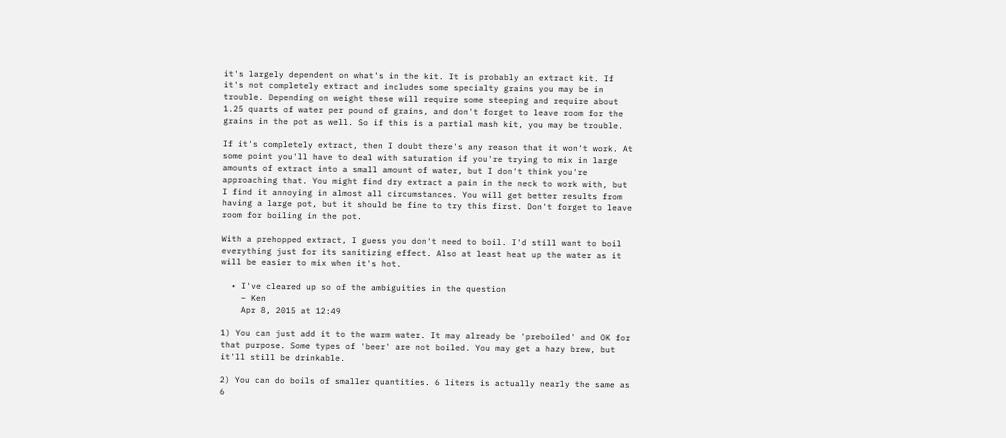it's largely dependent on what's in the kit. It is probably an extract kit. If it's not completely extract and includes some specialty grains you may be in trouble. Depending on weight these will require some steeping and require about 1.25 quarts of water per pound of grains, and don't forget to leave room for the grains in the pot as well. So if this is a partial mash kit, you may be trouble.

If it's completely extract, then I doubt there's any reason that it won't work. At some point you'll have to deal with saturation if you're trying to mix in large amounts of extract into a small amount of water, but I don't think you're approaching that. You might find dry extract a pain in the neck to work with, but I find it annoying in almost all circumstances. You will get better results from having a large pot, but it should be fine to try this first. Don't forget to leave room for boiling in the pot.

With a prehopped extract, I guess you don't need to boil. I'd still want to boil everything just for its sanitizing effect. Also at least heat up the water as it will be easier to mix when it's hot.

  • I've cleared up so of the ambiguities in the question
    – Ken
    Apr 8, 2015 at 12:49

1) You can just add it to the warm water. It may already be 'preboiled' and OK for that purpose. Some types of 'beer' are not boiled. You may get a hazy brew, but it'll still be drinkable.

2) You can do boils of smaller quantities. 6 liters is actually nearly the same as 6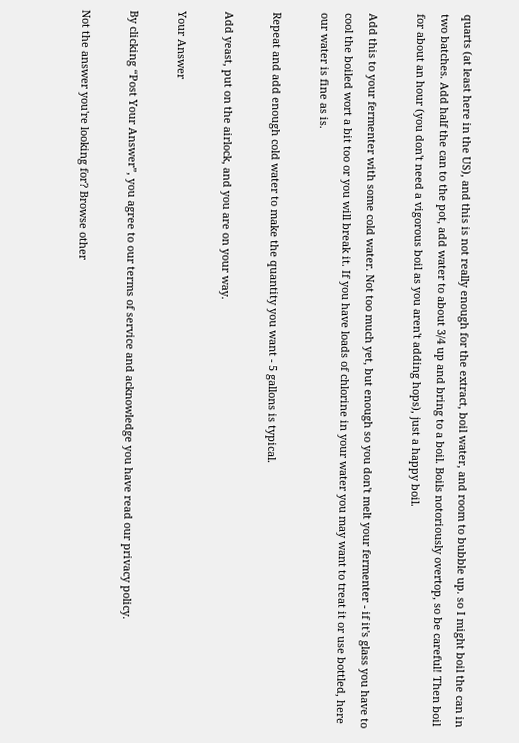quarts (at least here in the US), and this is not really enough for the extract, boil water, and room to bubble up. so I might boil the can in two batches. Add half the can to the pot, add water to about 3/4 up and bring to a boil. Boils notoriously overtop, so be careful! Then boil for about an hour (you don't need a vigorous boil as you aren't adding hops), just a happy boil.

Add this to your fermenter with some cold water. Not too much yet, but enough so you don't melt your fermenter - if it's glass you have to cool the boiled wort a bit too or you will break it. If you have loads of chlorine in your water you may want to treat it or use bottled, here our water is fine as is.

Repeat and add enough cold water to make the quantity you want - 5 gallons is typical.

Add yeast, put on the airlock, and you are on your way.

Your Answer

By clicking “Post Your Answer”, you agree to our terms of service and acknowledge you have read our privacy policy.

Not the answer you're looking for? Browse other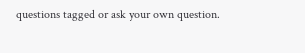questions tagged or ask your own question.